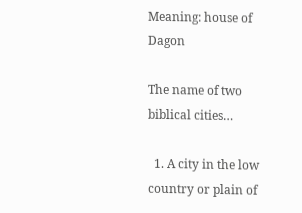Meaning: house of Dagon

The name of two biblical cities…

  1. A city in the low country or plain of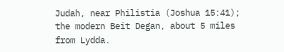Judah, near Philistia (Joshua 15:41); the modern Beit Degan, about 5 miles from Lydda.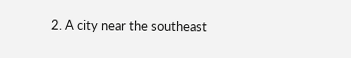2. A city near the southeast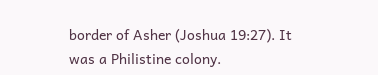border of Asher (Joshua 19:27). It was a Philistine colony.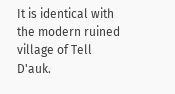It is identical with the modern ruined village of Tell D'auk.